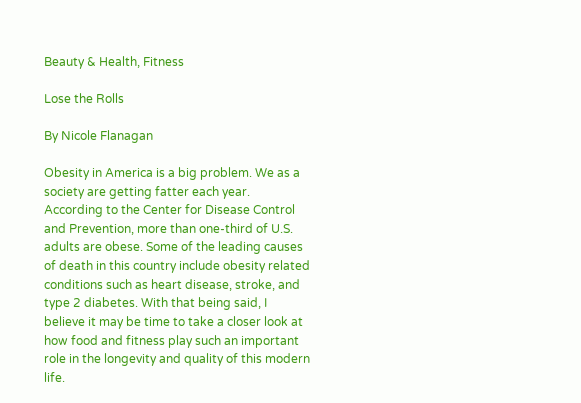Beauty & Health, Fitness

Lose the Rolls

By Nicole Flanagan

Obesity in America is a big problem. We as a society are getting fatter each year. According to the Center for Disease Control and Prevention, more than one-third of U.S. adults are obese. Some of the leading causes of death in this country include obesity related conditions such as heart disease, stroke, and type 2 diabetes. With that being said, I believe it may be time to take a closer look at how food and fitness play such an important role in the longevity and quality of this modern life.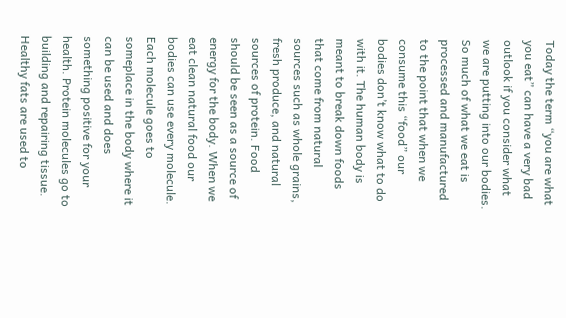Today the term “you are what you eat” can have a very bad outlook if you consider what we are putting into our bodies. So much of what we eat is processed and manufactured to the point that when we consume this “food” our bodies don’t know what to do with it. The human body is meant to break down foods that come from natural sources such as whole grains, fresh produce, and natural sources of protein. Food should be seen as a source of energy for the body. When we eat clean natural food our bodies can use every molecule. Each molecule goes to someplace in the body where it can be used and does something positive for your health. Protein molecules go to building and repairing tissue. Healthy fats are used to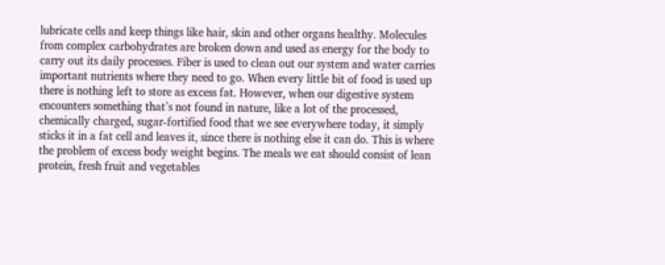lubricate cells and keep things like hair, skin and other organs healthy. Molecules from complex carbohydrates are broken down and used as energy for the body to carry out its daily processes. Fiber is used to clean out our system and water carries important nutrients where they need to go. When every little bit of food is used up there is nothing left to store as excess fat. However, when our digestive system encounters something that’s not found in nature, like a lot of the processed, chemically charged, sugar-fortified food that we see everywhere today, it simply sticks it in a fat cell and leaves it, since there is nothing else it can do. This is where the problem of excess body weight begins. The meals we eat should consist of lean protein, fresh fruit and vegetables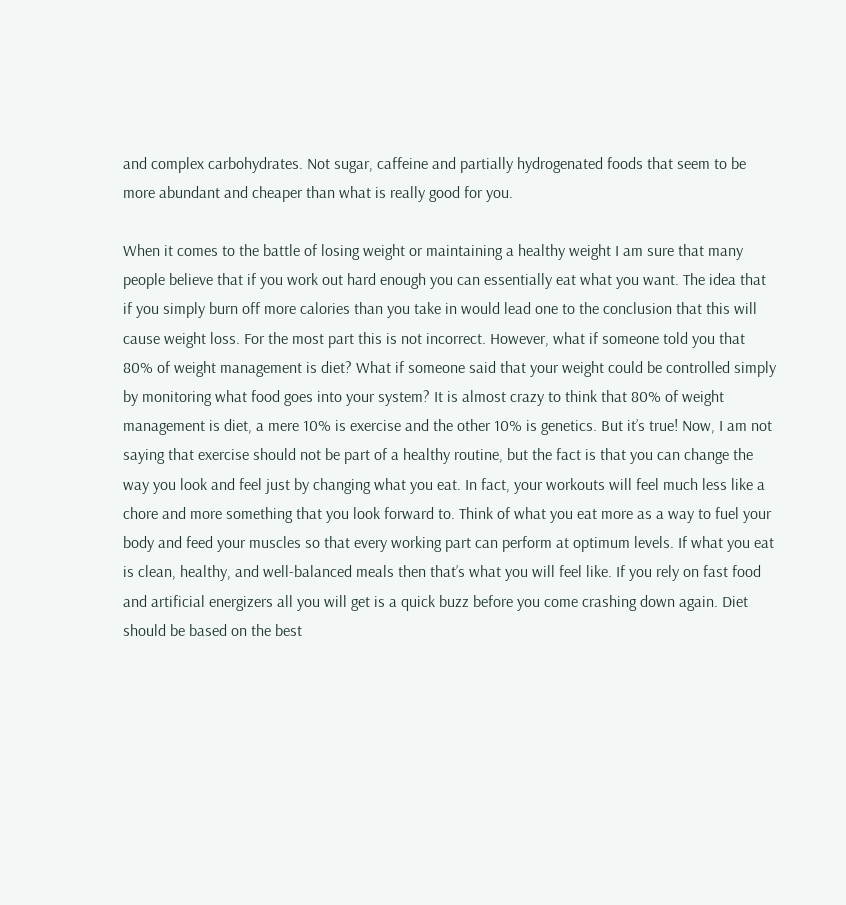and complex carbohydrates. Not sugar, caffeine and partially hydrogenated foods that seem to be more abundant and cheaper than what is really good for you.

When it comes to the battle of losing weight or maintaining a healthy weight I am sure that many people believe that if you work out hard enough you can essentially eat what you want. The idea that if you simply burn off more calories than you take in would lead one to the conclusion that this will cause weight loss. For the most part this is not incorrect. However, what if someone told you that 80% of weight management is diet? What if someone said that your weight could be controlled simply by monitoring what food goes into your system? It is almost crazy to think that 80% of weight management is diet, a mere 10% is exercise and the other 10% is genetics. But it’s true! Now, I am not saying that exercise should not be part of a healthy routine, but the fact is that you can change the way you look and feel just by changing what you eat. In fact, your workouts will feel much less like a chore and more something that you look forward to. Think of what you eat more as a way to fuel your body and feed your muscles so that every working part can perform at optimum levels. If what you eat is clean, healthy, and well-balanced meals then that’s what you will feel like. If you rely on fast food and artificial energizers all you will get is a quick buzz before you come crashing down again. Diet should be based on the best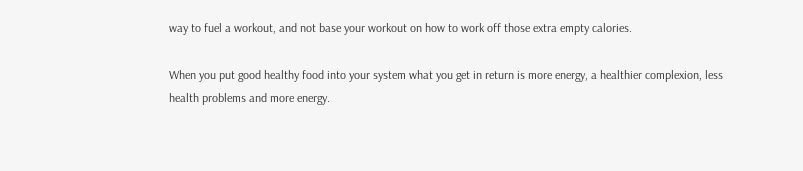way to fuel a workout, and not base your workout on how to work off those extra empty calories.

When you put good healthy food into your system what you get in return is more energy, a healthier complexion, less health problems and more energy.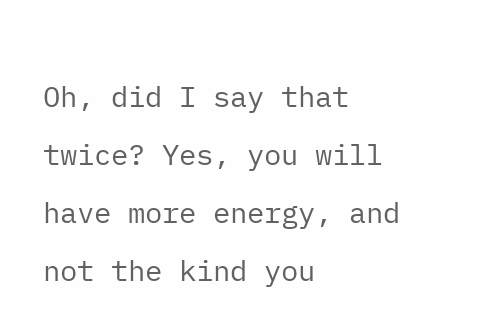Oh, did I say that twice? Yes, you will have more energy, and not the kind you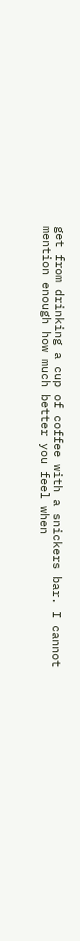get from drinking a cup of coffee with a snickers bar. I cannot mention enough how much better you feel when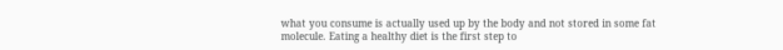what you consume is actually used up by the body and not stored in some fat molecule. Eating a healthy diet is the first step to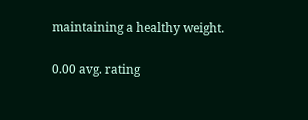maintaining a healthy weight.

0.00 avg. rating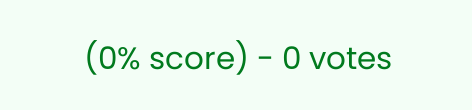(0% score) - 0 votes